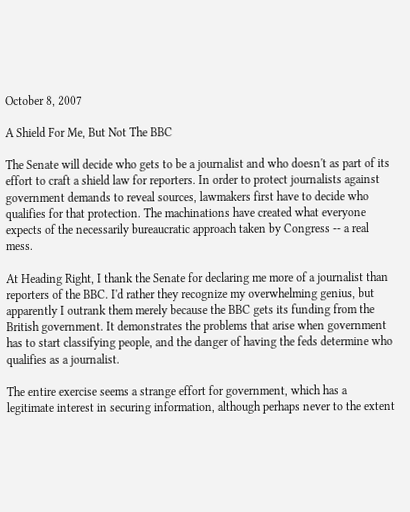October 8, 2007

A Shield For Me, But Not The BBC

The Senate will decide who gets to be a journalist and who doesn't as part of its effort to craft a shield law for reporters. In order to protect journalists against government demands to reveal sources, lawmakers first have to decide who qualifies for that protection. The machinations have created what everyone expects of the necessarily bureaucratic approach taken by Congress -- a real mess.

At Heading Right, I thank the Senate for declaring me more of a journalist than reporters of the BBC. I'd rather they recognize my overwhelming genius, but apparently I outrank them merely because the BBC gets its funding from the British government. It demonstrates the problems that arise when government has to start classifying people, and the danger of having the feds determine who qualifies as a journalist.

The entire exercise seems a strange effort for government, which has a legitimate interest in securing information, although perhaps never to the extent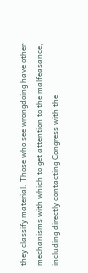they classify material. Those who see wrongdoing have other mechanisms with which to get attention to the malfeasance, including directly contacting Congress with the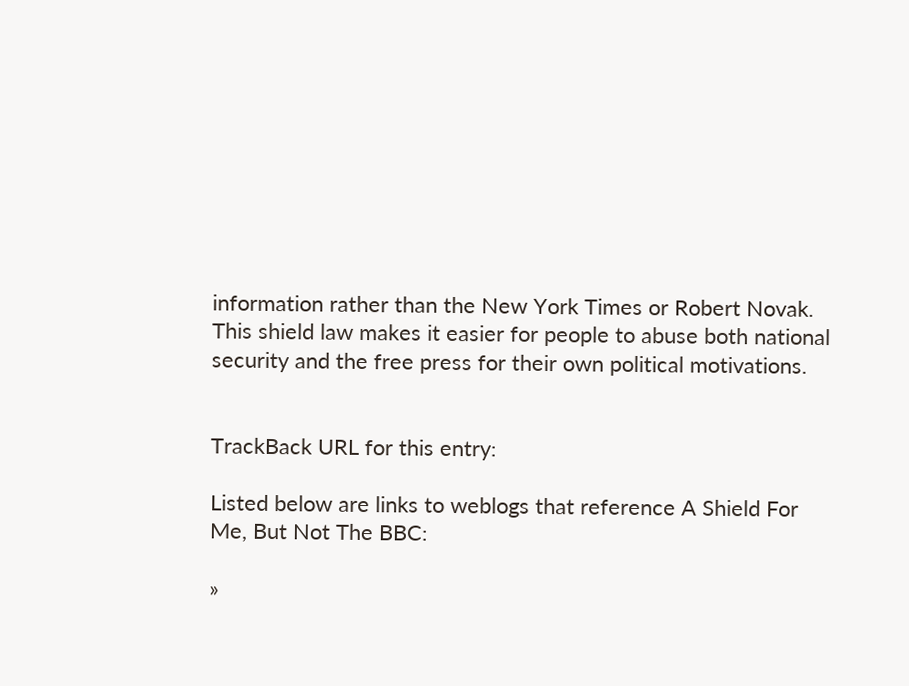information rather than the New York Times or Robert Novak. This shield law makes it easier for people to abuse both national security and the free press for their own political motivations.


TrackBack URL for this entry:

Listed below are links to weblogs that reference A Shield For Me, But Not The BBC:

»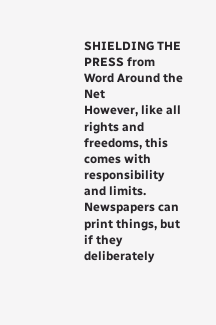SHIELDING THE PRESS from Word Around the Net
However, like all rights and freedoms, this comes with responsibility and limits. Newspapers can print things, but if they deliberately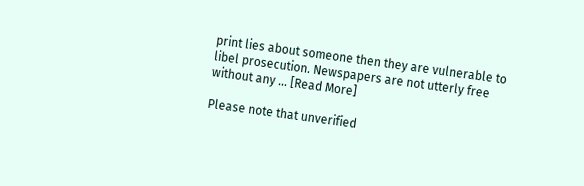print lies about someone then they are vulnerable to libel prosecution. Newspapers are not utterly free without any ... [Read More]

Please note that unverified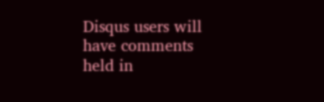Disqus users will have comments held in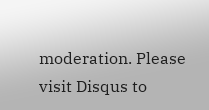moderation. Please visit Disqus to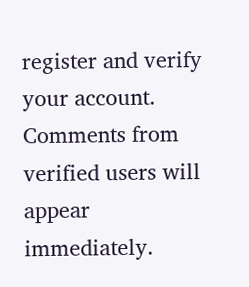register and verify your account. Comments from verified users will appear immediately.